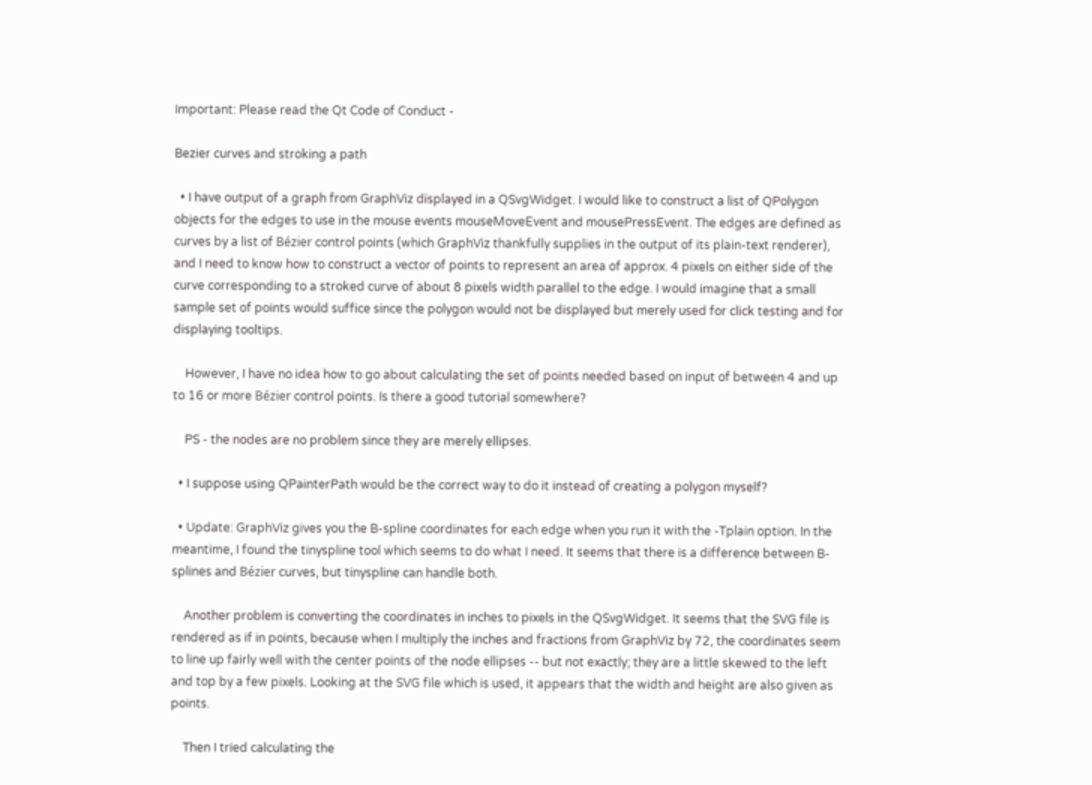Important: Please read the Qt Code of Conduct -

Bezier curves and stroking a path

  • I have output of a graph from GraphViz displayed in a QSvgWidget. I would like to construct a list of QPolygon objects for the edges to use in the mouse events mouseMoveEvent and mousePressEvent. The edges are defined as curves by a list of Bézier control points (which GraphViz thankfully supplies in the output of its plain-text renderer), and I need to know how to construct a vector of points to represent an area of approx. 4 pixels on either side of the curve corresponding to a stroked curve of about 8 pixels width parallel to the edge. I would imagine that a small sample set of points would suffice since the polygon would not be displayed but merely used for click testing and for displaying tooltips.

    However, I have no idea how to go about calculating the set of points needed based on input of between 4 and up to 16 or more Bézier control points. Is there a good tutorial somewhere?

    PS - the nodes are no problem since they are merely ellipses.

  • I suppose using QPainterPath would be the correct way to do it instead of creating a polygon myself?

  • Update: GraphViz gives you the B-spline coordinates for each edge when you run it with the -Tplain option. In the meantime, I found the tinyspline tool which seems to do what I need. It seems that there is a difference between B-splines and Bézier curves, but tinyspline can handle both.

    Another problem is converting the coordinates in inches to pixels in the QSvgWidget. It seems that the SVG file is rendered as if in points, because when I multiply the inches and fractions from GraphViz by 72, the coordinates seem to line up fairly well with the center points of the node ellipses -- but not exactly; they are a little skewed to the left and top by a few pixels. Looking at the SVG file which is used, it appears that the width and height are also given as points.

    Then I tried calculating the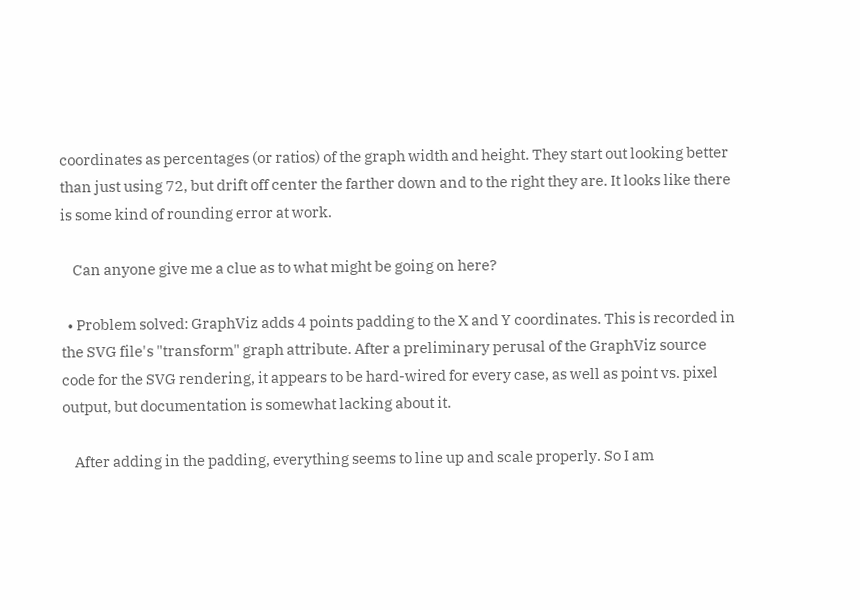coordinates as percentages (or ratios) of the graph width and height. They start out looking better than just using 72, but drift off center the farther down and to the right they are. It looks like there is some kind of rounding error at work.

    Can anyone give me a clue as to what might be going on here?

  • Problem solved: GraphViz adds 4 points padding to the X and Y coordinates. This is recorded in the SVG file's "transform" graph attribute. After a preliminary perusal of the GraphViz source code for the SVG rendering, it appears to be hard-wired for every case, as well as point vs. pixel output, but documentation is somewhat lacking about it.

    After adding in the padding, everything seems to line up and scale properly. So I am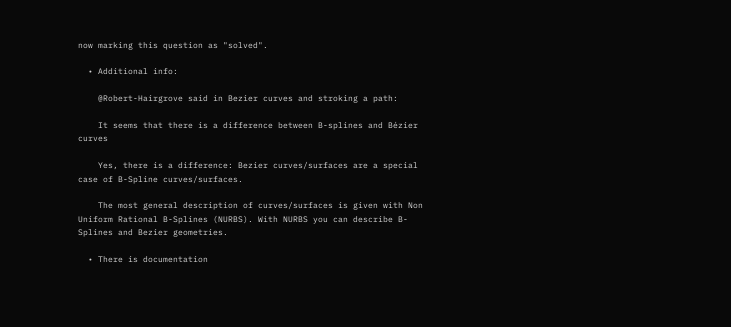now marking this question as "solved".

  • Additional info:

    @Robert-Hairgrove said in Bezier curves and stroking a path:

    It seems that there is a difference between B-splines and Bézier curves

    Yes, there is a difference: Bezier curves/surfaces are a special case of B-Spline curves/surfaces.

    The most general description of curves/surfaces is given with Non Uniform Rational B-Splines (NURBS). With NURBS you can describe B-Splines and Bezier geometries.

  • There is documentation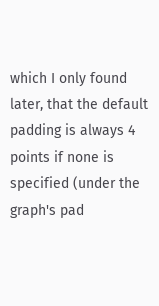which I only found later, that the default padding is always 4 points if none is specified (under the graph's pad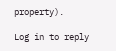property).

Log in to reply